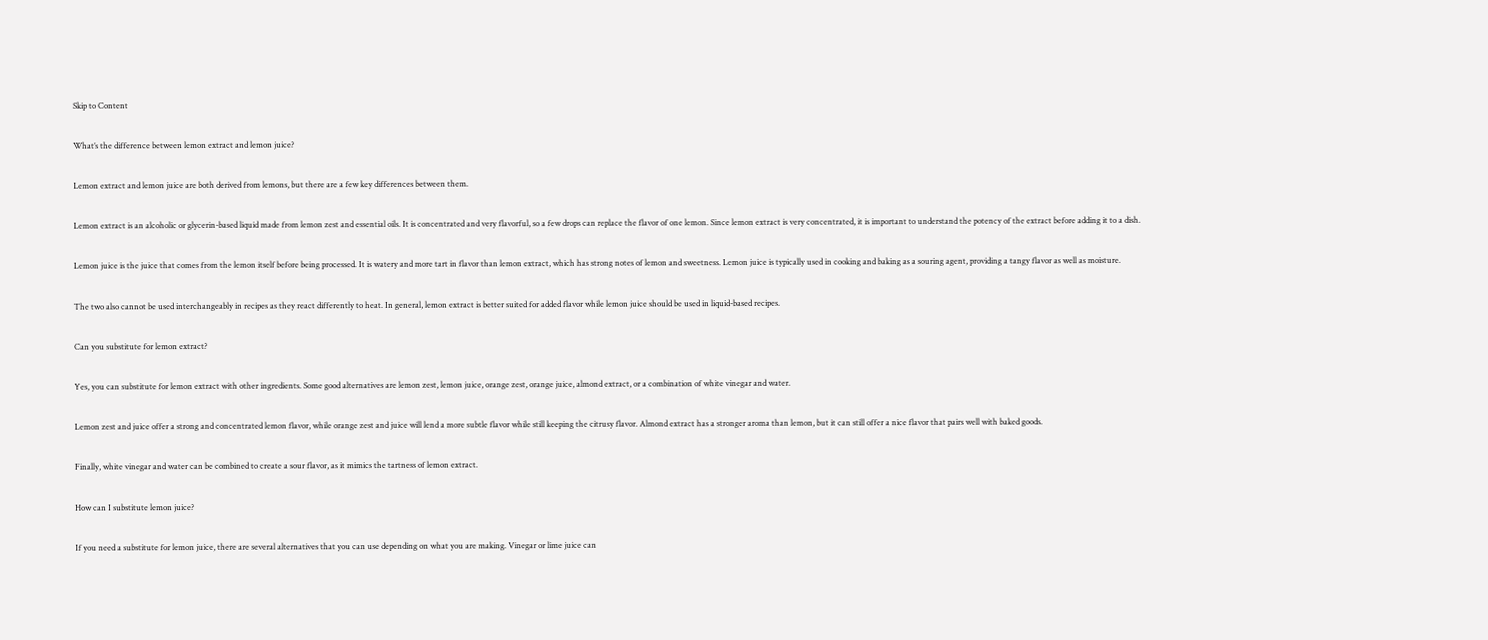Skip to Content

What’s the difference between lemon extract and lemon juice?

Lemon extract and lemon juice are both derived from lemons, but there are a few key differences between them.

Lemon extract is an alcoholic or glycerin-based liquid made from lemon zest and essential oils. It is concentrated and very flavorful, so a few drops can replace the flavor of one lemon. Since lemon extract is very concentrated, it is important to understand the potency of the extract before adding it to a dish.

Lemon juice is the juice that comes from the lemon itself before being processed. It is watery and more tart in flavor than lemon extract, which has strong notes of lemon and sweetness. Lemon juice is typically used in cooking and baking as a souring agent, providing a tangy flavor as well as moisture.

The two also cannot be used interchangeably in recipes as they react differently to heat. In general, lemon extract is better suited for added flavor while lemon juice should be used in liquid-based recipes.

Can you substitute for lemon extract?

Yes, you can substitute for lemon extract with other ingredients. Some good alternatives are lemon zest, lemon juice, orange zest, orange juice, almond extract, or a combination of white vinegar and water.

Lemon zest and juice offer a strong and concentrated lemon flavor, while orange zest and juice will lend a more subtle flavor while still keeping the citrusy flavor. Almond extract has a stronger aroma than lemon, but it can still offer a nice flavor that pairs well with baked goods.

Finally, white vinegar and water can be combined to create a sour flavor, as it mimics the tartness of lemon extract.

How can I substitute lemon juice?

If you need a substitute for lemon juice, there are several alternatives that you can use depending on what you are making. Vinegar or lime juice can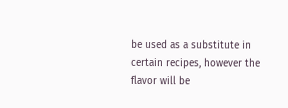be used as a substitute in certain recipes, however the flavor will be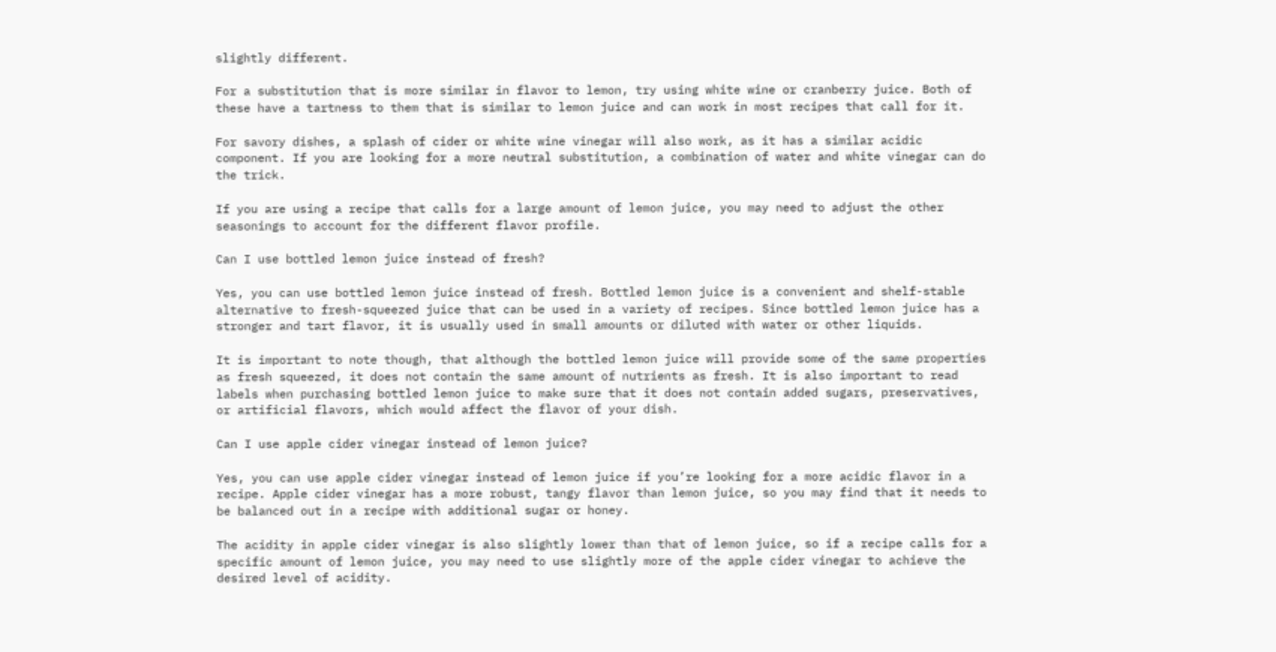slightly different.

For a substitution that is more similar in flavor to lemon, try using white wine or cranberry juice. Both of these have a tartness to them that is similar to lemon juice and can work in most recipes that call for it.

For savory dishes, a splash of cider or white wine vinegar will also work, as it has a similar acidic component. If you are looking for a more neutral substitution, a combination of water and white vinegar can do the trick.

If you are using a recipe that calls for a large amount of lemon juice, you may need to adjust the other seasonings to account for the different flavor profile.

Can I use bottled lemon juice instead of fresh?

Yes, you can use bottled lemon juice instead of fresh. Bottled lemon juice is a convenient and shelf-stable alternative to fresh-squeezed juice that can be used in a variety of recipes. Since bottled lemon juice has a stronger and tart flavor, it is usually used in small amounts or diluted with water or other liquids.

It is important to note though, that although the bottled lemon juice will provide some of the same properties as fresh squeezed, it does not contain the same amount of nutrients as fresh. It is also important to read labels when purchasing bottled lemon juice to make sure that it does not contain added sugars, preservatives, or artificial flavors, which would affect the flavor of your dish.

Can I use apple cider vinegar instead of lemon juice?

Yes, you can use apple cider vinegar instead of lemon juice if you’re looking for a more acidic flavor in a recipe. Apple cider vinegar has a more robust, tangy flavor than lemon juice, so you may find that it needs to be balanced out in a recipe with additional sugar or honey.

The acidity in apple cider vinegar is also slightly lower than that of lemon juice, so if a recipe calls for a specific amount of lemon juice, you may need to use slightly more of the apple cider vinegar to achieve the desired level of acidity.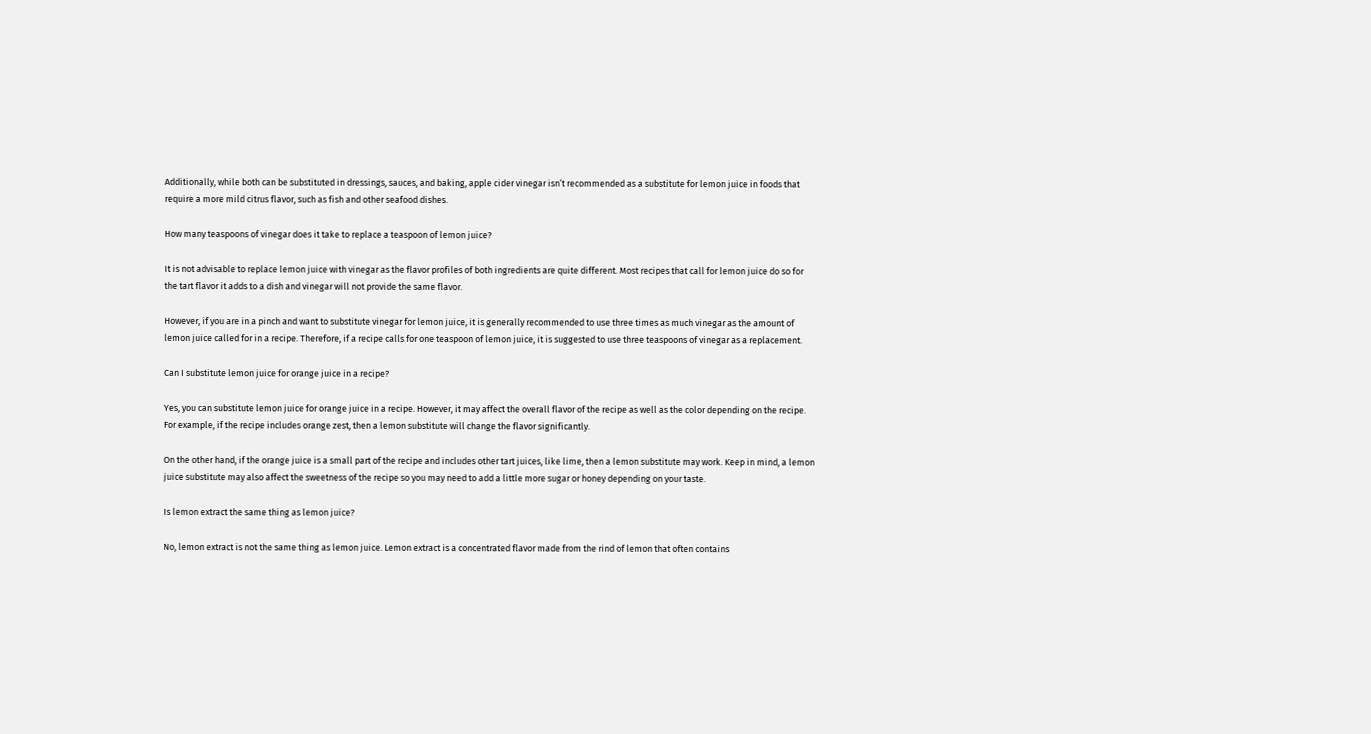Additionally, while both can be substituted in dressings, sauces, and baking, apple cider vinegar isn’t recommended as a substitute for lemon juice in foods that require a more mild citrus flavor, such as fish and other seafood dishes.

How many teaspoons of vinegar does it take to replace a teaspoon of lemon juice?

It is not advisable to replace lemon juice with vinegar as the flavor profiles of both ingredients are quite different. Most recipes that call for lemon juice do so for the tart flavor it adds to a dish and vinegar will not provide the same flavor.

However, if you are in a pinch and want to substitute vinegar for lemon juice, it is generally recommended to use three times as much vinegar as the amount of lemon juice called for in a recipe. Therefore, if a recipe calls for one teaspoon of lemon juice, it is suggested to use three teaspoons of vinegar as a replacement.

Can I substitute lemon juice for orange juice in a recipe?

Yes, you can substitute lemon juice for orange juice in a recipe. However, it may affect the overall flavor of the recipe as well as the color depending on the recipe. For example, if the recipe includes orange zest, then a lemon substitute will change the flavor significantly.

On the other hand, if the orange juice is a small part of the recipe and includes other tart juices, like lime, then a lemon substitute may work. Keep in mind, a lemon juice substitute may also affect the sweetness of the recipe so you may need to add a little more sugar or honey depending on your taste.

Is lemon extract the same thing as lemon juice?

No, lemon extract is not the same thing as lemon juice. Lemon extract is a concentrated flavor made from the rind of lemon that often contains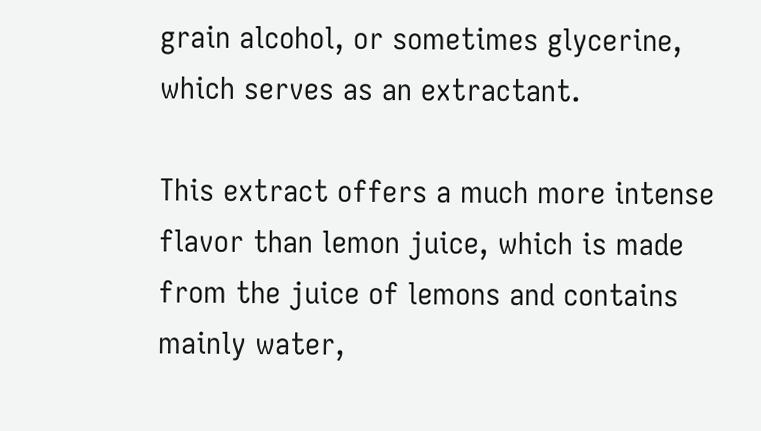grain alcohol, or sometimes glycerine, which serves as an extractant.

This extract offers a much more intense flavor than lemon juice, which is made from the juice of lemons and contains mainly water,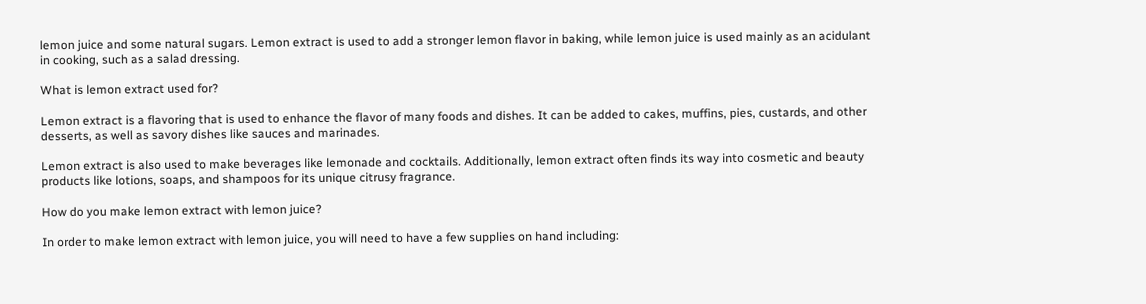lemon juice and some natural sugars. Lemon extract is used to add a stronger lemon flavor in baking, while lemon juice is used mainly as an acidulant in cooking, such as a salad dressing.

What is lemon extract used for?

Lemon extract is a flavoring that is used to enhance the flavor of many foods and dishes. It can be added to cakes, muffins, pies, custards, and other desserts, as well as savory dishes like sauces and marinades.

Lemon extract is also used to make beverages like lemonade and cocktails. Additionally, lemon extract often finds its way into cosmetic and beauty products like lotions, soaps, and shampoos for its unique citrusy fragrance.

How do you make lemon extract with lemon juice?

In order to make lemon extract with lemon juice, you will need to have a few supplies on hand including: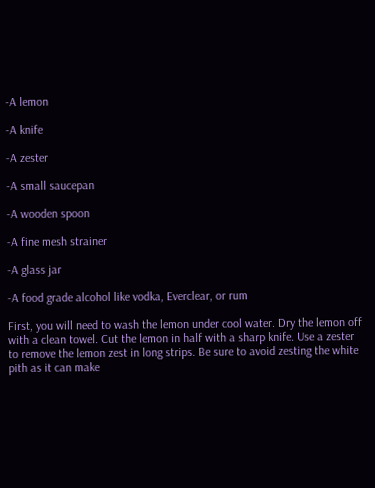-A lemon

-A knife

-A zester

-A small saucepan

-A wooden spoon

-A fine mesh strainer

-A glass jar

-A food grade alcohol like vodka, Everclear, or rum

First, you will need to wash the lemon under cool water. Dry the lemon off with a clean towel. Cut the lemon in half with a sharp knife. Use a zester to remove the lemon zest in long strips. Be sure to avoid zesting the white pith as it can make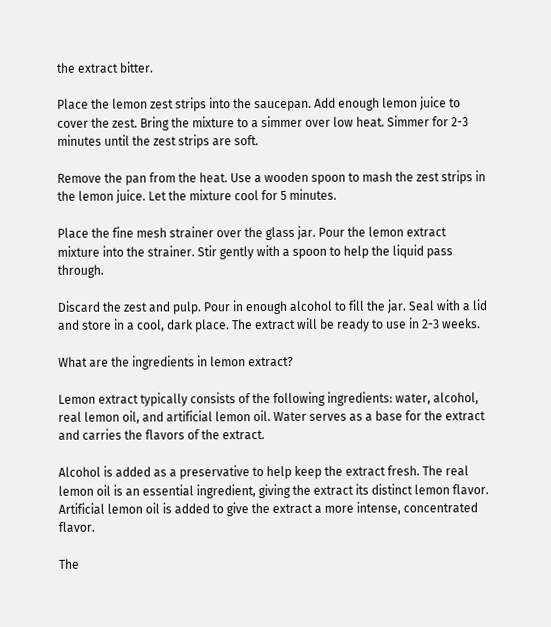the extract bitter.

Place the lemon zest strips into the saucepan. Add enough lemon juice to cover the zest. Bring the mixture to a simmer over low heat. Simmer for 2-3 minutes until the zest strips are soft.

Remove the pan from the heat. Use a wooden spoon to mash the zest strips in the lemon juice. Let the mixture cool for 5 minutes.

Place the fine mesh strainer over the glass jar. Pour the lemon extract mixture into the strainer. Stir gently with a spoon to help the liquid pass through.

Discard the zest and pulp. Pour in enough alcohol to fill the jar. Seal with a lid and store in a cool, dark place. The extract will be ready to use in 2-3 weeks.

What are the ingredients in lemon extract?

Lemon extract typically consists of the following ingredients: water, alcohol, real lemon oil, and artificial lemon oil. Water serves as a base for the extract and carries the flavors of the extract.

Alcohol is added as a preservative to help keep the extract fresh. The real lemon oil is an essential ingredient, giving the extract its distinct lemon flavor. Artificial lemon oil is added to give the extract a more intense, concentrated flavor.

The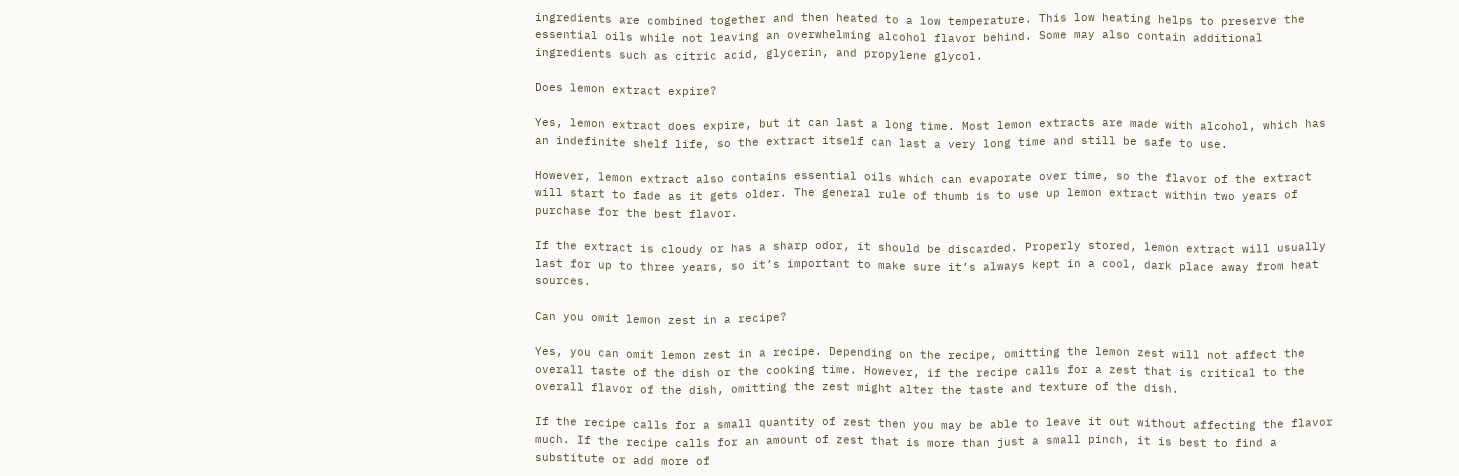ingredients are combined together and then heated to a low temperature. This low heating helps to preserve the essential oils while not leaving an overwhelming alcohol flavor behind. Some may also contain additional ingredients such as citric acid, glycerin, and propylene glycol.

Does lemon extract expire?

Yes, lemon extract does expire, but it can last a long time. Most lemon extracts are made with alcohol, which has an indefinite shelf life, so the extract itself can last a very long time and still be safe to use.

However, lemon extract also contains essential oils which can evaporate over time, so the flavor of the extract will start to fade as it gets older. The general rule of thumb is to use up lemon extract within two years of purchase for the best flavor.

If the extract is cloudy or has a sharp odor, it should be discarded. Properly stored, lemon extract will usually last for up to three years, so it’s important to make sure it’s always kept in a cool, dark place away from heat sources.

Can you omit lemon zest in a recipe?

Yes, you can omit lemon zest in a recipe. Depending on the recipe, omitting the lemon zest will not affect the overall taste of the dish or the cooking time. However, if the recipe calls for a zest that is critical to the overall flavor of the dish, omitting the zest might alter the taste and texture of the dish.

If the recipe calls for a small quantity of zest then you may be able to leave it out without affecting the flavor much. If the recipe calls for an amount of zest that is more than just a small pinch, it is best to find a substitute or add more of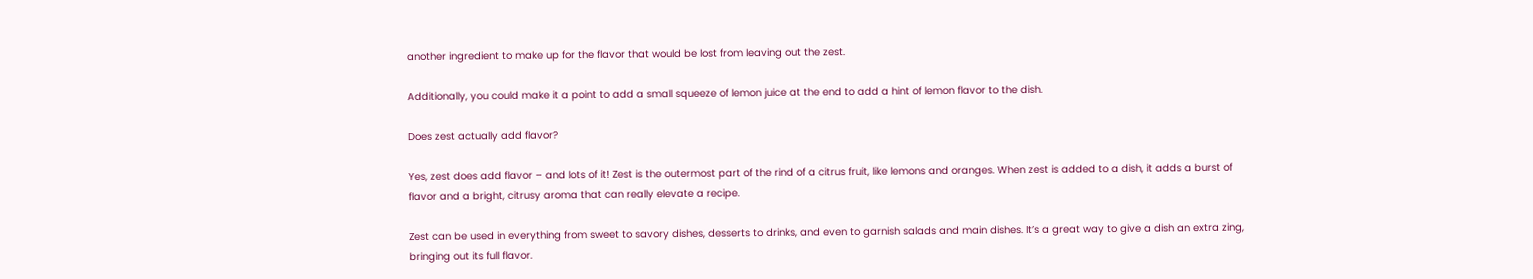another ingredient to make up for the flavor that would be lost from leaving out the zest.

Additionally, you could make it a point to add a small squeeze of lemon juice at the end to add a hint of lemon flavor to the dish.

Does zest actually add flavor?

Yes, zest does add flavor – and lots of it! Zest is the outermost part of the rind of a citrus fruit, like lemons and oranges. When zest is added to a dish, it adds a burst of flavor and a bright, citrusy aroma that can really elevate a recipe.

Zest can be used in everything from sweet to savory dishes, desserts to drinks, and even to garnish salads and main dishes. It’s a great way to give a dish an extra zing, bringing out its full flavor.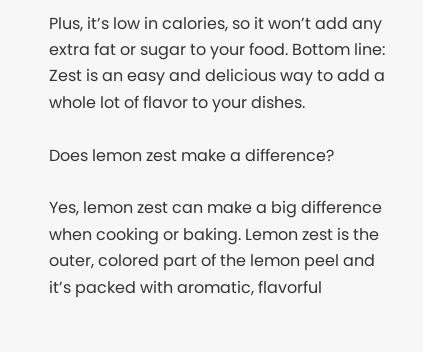Plus, it’s low in calories, so it won’t add any extra fat or sugar to your food. Bottom line: Zest is an easy and delicious way to add a whole lot of flavor to your dishes.

Does lemon zest make a difference?

Yes, lemon zest can make a big difference when cooking or baking. Lemon zest is the outer, colored part of the lemon peel and it’s packed with aromatic, flavorful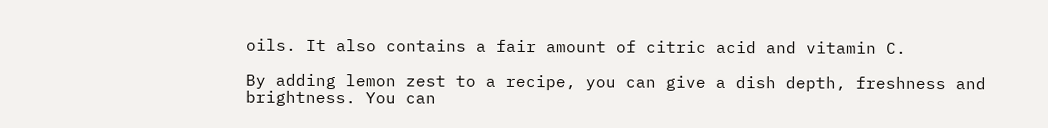oils. It also contains a fair amount of citric acid and vitamin C.

By adding lemon zest to a recipe, you can give a dish depth, freshness and brightness. You can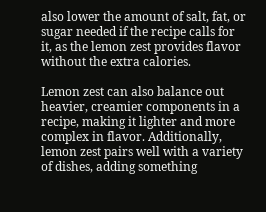also lower the amount of salt, fat, or sugar needed if the recipe calls for it, as the lemon zest provides flavor without the extra calories.

Lemon zest can also balance out heavier, creamier components in a recipe, making it lighter and more complex in flavor. Additionally, lemon zest pairs well with a variety of dishes, adding something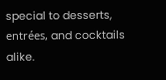special to desserts, entrées, and cocktails alike.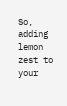So, adding lemon zest to your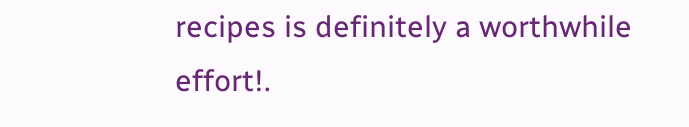recipes is definitely a worthwhile effort!.